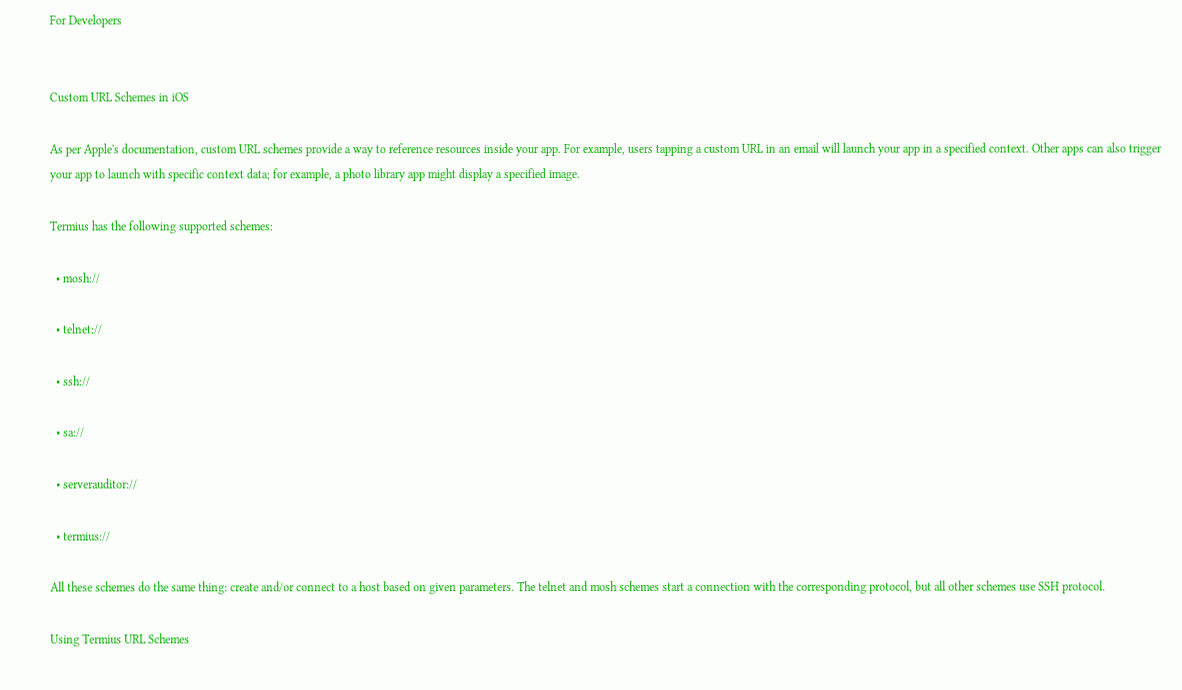For Developers


Custom URL Schemes in iOS

As per Apple's documentation, custom URL schemes provide a way to reference resources inside your app. For example, users tapping a custom URL in an email will launch your app in a specified context. Other apps can also trigger your app to launch with specific context data; for example, a photo library app might display a specified image.

Termius has the following supported schemes:

  • mosh://

  • telnet://

  • ssh://

  • sa://

  • serverauditor://

  • termius://

All these schemes do the same thing: create and/or connect to a host based on given parameters. The telnet and mosh schemes start a connection with the corresponding protocol, but all other schemes use SSH protocol.

Using Termius URL Schemes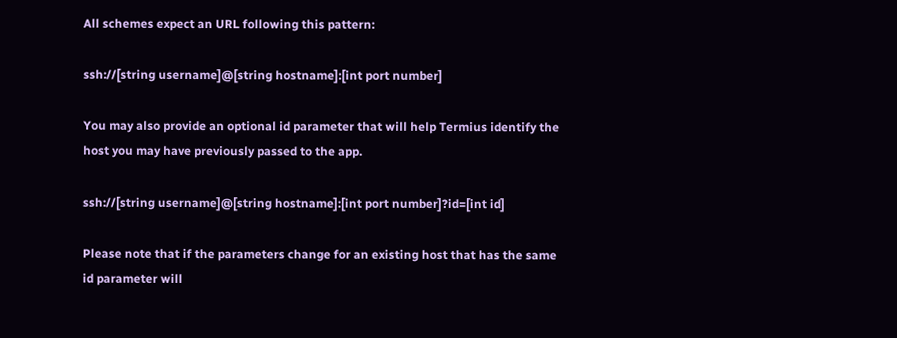All schemes expect an URL following this pattern:

ssh://[string username]@[string hostname]:[int port number]

You may also provide an optional id parameter that will help Termius identify the host you may have previously passed to the app.

ssh://[string username]@[string hostname]:[int port number]?id=[int id]

Please note that if the parameters change for an existing host that has the same id parameter will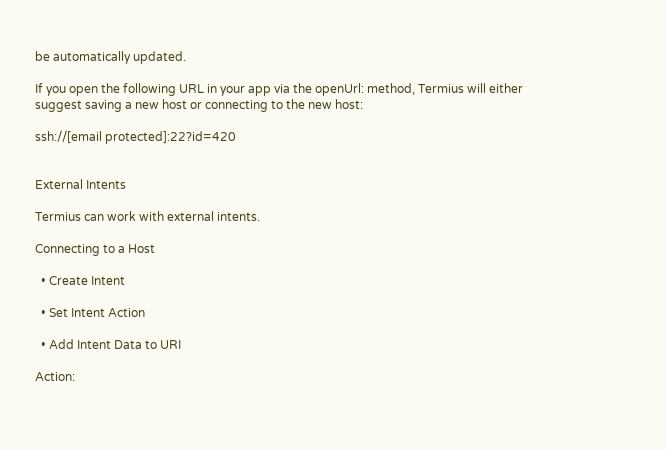be automatically updated.

If you open the following URL in your app via the openUrl: method, Termius will either suggest saving a new host or connecting to the new host:

ssh://[email protected]:22?id=420


External Intents

Termius can work with external intents.

Connecting to a Host

  • Create Intent

  • Set Intent Action

  • Add Intent Data to URI

Action: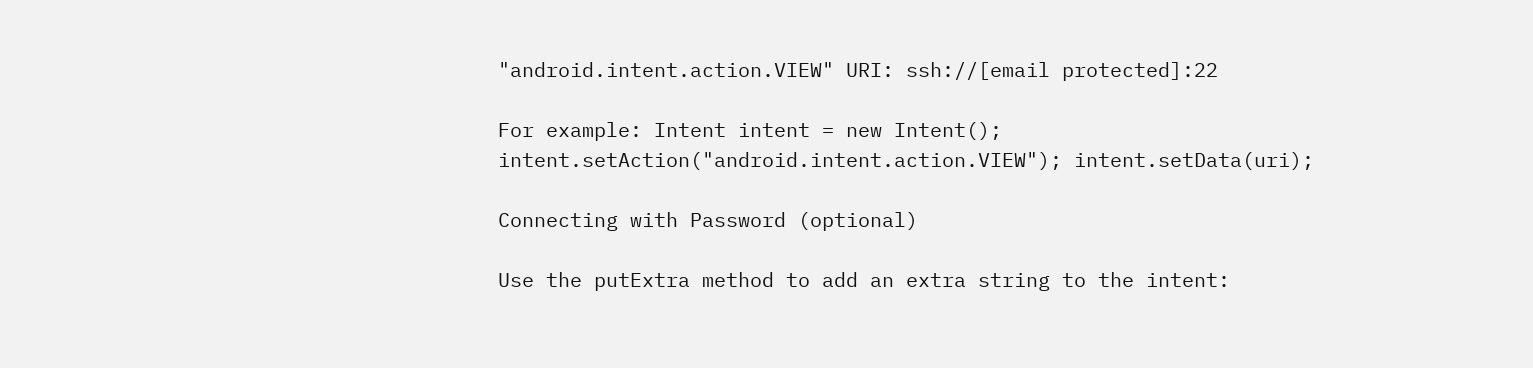"android.intent.action.VIEW" URI: ssh://[email protected]:22

For example: Intent intent = new Intent(); intent.setAction("android.intent.action.VIEW"); intent.setData(uri);

Connecting with Password (optional)

Use the putExtra method to add an extra string to the intent: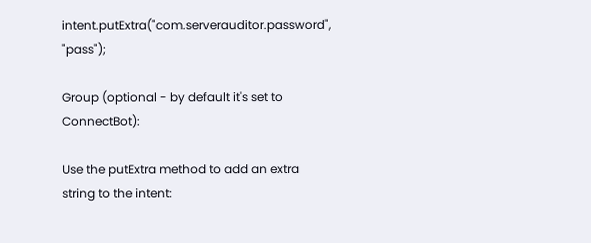intent.putExtra("com.serverauditor.password", "pass");

Group (optional - by default it's set to ConnectBot):

Use the putExtra method to add an extra string to the intent: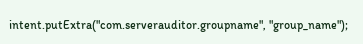intent.putExtra("com.serverauditor.groupname", "group_name");